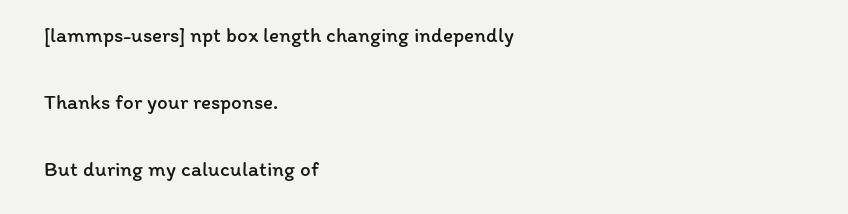[lammps-users] npt box length changing independly

Thanks for your response.

But during my caluculating of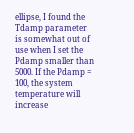ellipse, I found the Tdamp parameter is somewhat out of use when I set the Pdamp smaller than 5000. If the Pdamp = 100, the system temperature will increase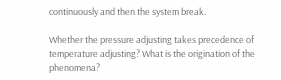continuously and then the system break.

Whether the pressure adjusting takes precedence of temperature adjusting? What is the origination of the phenomena?